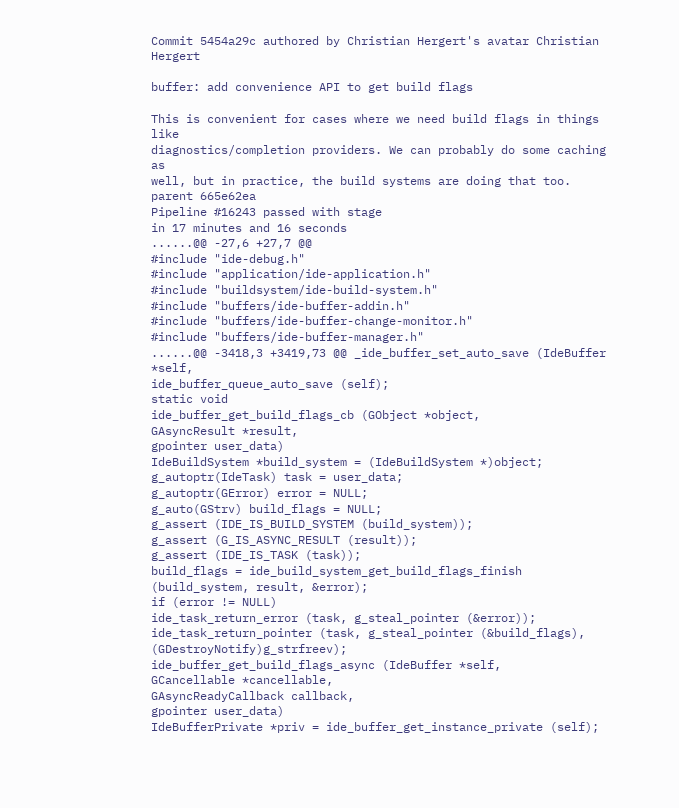Commit 5454a29c authored by Christian Hergert's avatar Christian Hergert

buffer: add convenience API to get build flags

This is convenient for cases where we need build flags in things like
diagnostics/completion providers. We can probably do some caching as
well, but in practice, the build systems are doing that too.
parent 665e62ea
Pipeline #16243 passed with stage
in 17 minutes and 16 seconds
......@@ -27,6 +27,7 @@
#include "ide-debug.h"
#include "application/ide-application.h"
#include "buildsystem/ide-build-system.h"
#include "buffers/ide-buffer-addin.h"
#include "buffers/ide-buffer-change-monitor.h"
#include "buffers/ide-buffer-manager.h"
......@@ -3418,3 +3419,73 @@ _ide_buffer_set_auto_save (IdeBuffer *self,
ide_buffer_queue_auto_save (self);
static void
ide_buffer_get_build_flags_cb (GObject *object,
GAsyncResult *result,
gpointer user_data)
IdeBuildSystem *build_system = (IdeBuildSystem *)object;
g_autoptr(IdeTask) task = user_data;
g_autoptr(GError) error = NULL;
g_auto(GStrv) build_flags = NULL;
g_assert (IDE_IS_BUILD_SYSTEM (build_system));
g_assert (G_IS_ASYNC_RESULT (result));
g_assert (IDE_IS_TASK (task));
build_flags = ide_build_system_get_build_flags_finish (build_system, result, &error);
if (error != NULL)
ide_task_return_error (task, g_steal_pointer (&error));
ide_task_return_pointer (task, g_steal_pointer (&build_flags), (GDestroyNotify)g_strfreev);
ide_buffer_get_build_flags_async (IdeBuffer *self,
GCancellable *cancellable,
GAsyncReadyCallback callback,
gpointer user_data)
IdeBufferPrivate *priv = ide_buffer_get_instance_private (self);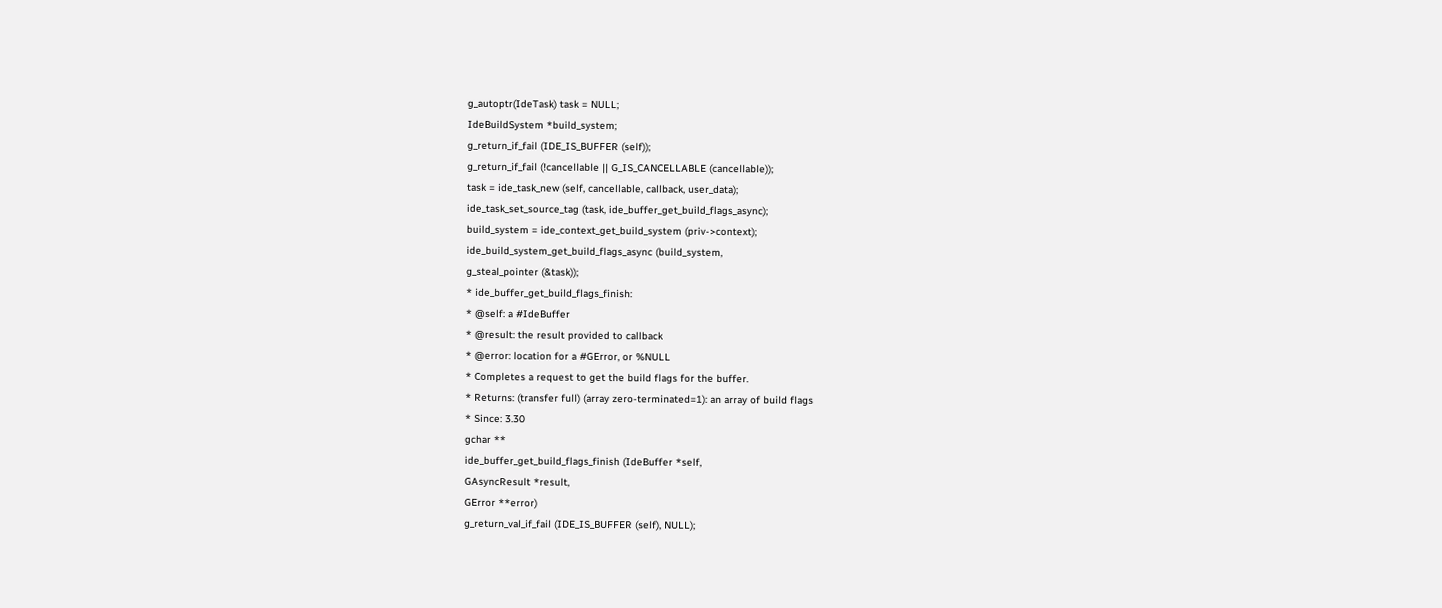g_autoptr(IdeTask) task = NULL;
IdeBuildSystem *build_system;
g_return_if_fail (IDE_IS_BUFFER (self));
g_return_if_fail (!cancellable || G_IS_CANCELLABLE (cancellable));
task = ide_task_new (self, cancellable, callback, user_data);
ide_task_set_source_tag (task, ide_buffer_get_build_flags_async);
build_system = ide_context_get_build_system (priv->context);
ide_build_system_get_build_flags_async (build_system,
g_steal_pointer (&task));
* ide_buffer_get_build_flags_finish:
* @self: a #IdeBuffer
* @result: the result provided to callback
* @error: location for a #GError, or %NULL
* Completes a request to get the build flags for the buffer.
* Returns: (transfer full) (array zero-terminated=1): an array of build flags
* Since: 3.30
gchar **
ide_buffer_get_build_flags_finish (IdeBuffer *self,
GAsyncResult *result,
GError **error)
g_return_val_if_fail (IDE_IS_BUFFER (self), NULL);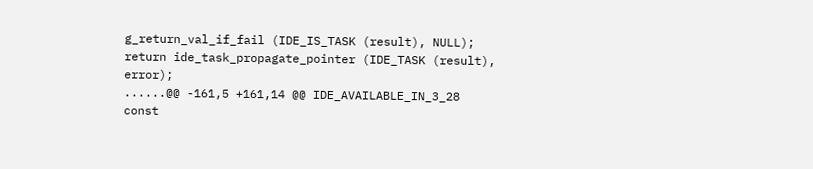g_return_val_if_fail (IDE_IS_TASK (result), NULL);
return ide_task_propagate_pointer (IDE_TASK (result), error);
......@@ -161,5 +161,14 @@ IDE_AVAILABLE_IN_3_28
const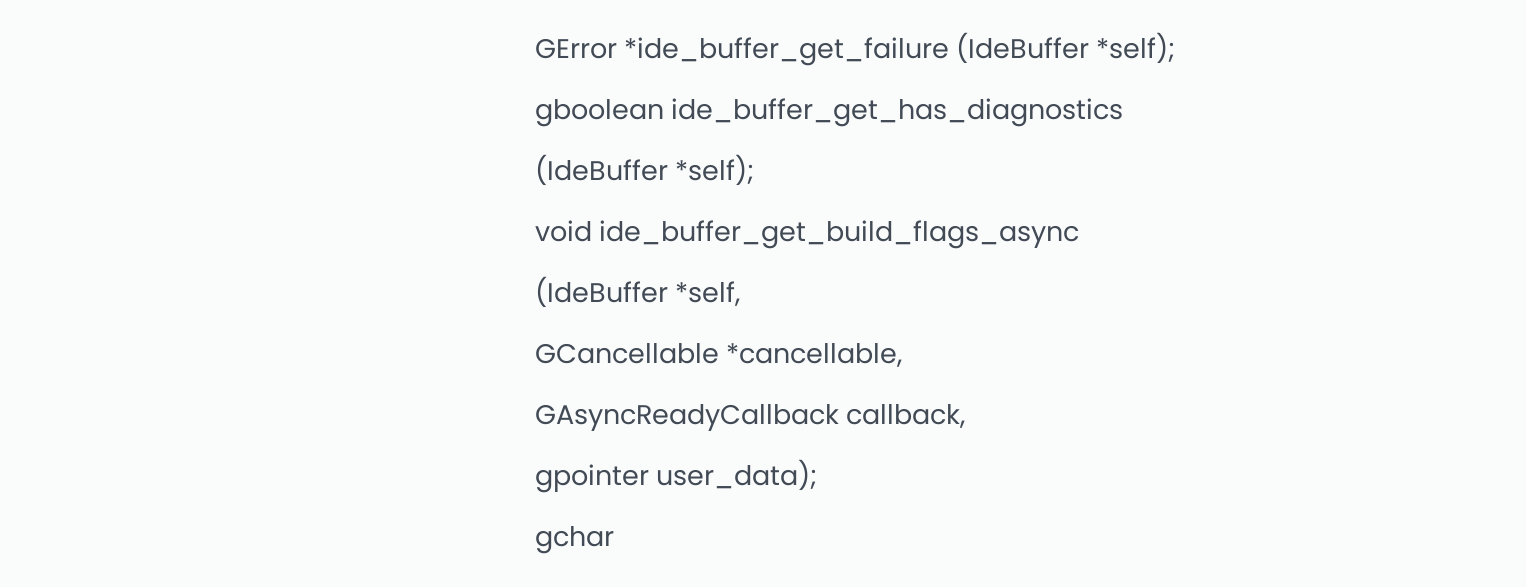GError *ide_buffer_get_failure (IdeBuffer *self);
gboolean ide_buffer_get_has_diagnostics (IdeBuffer *self);
void ide_buffer_get_build_flags_async (IdeBuffer *self,
GCancellable *cancellable,
GAsyncReadyCallback callback,
gpointer user_data);
gchar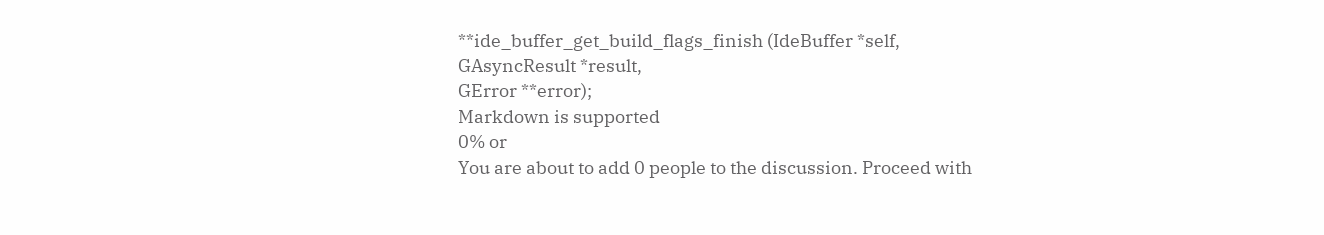**ide_buffer_get_build_flags_finish (IdeBuffer *self,
GAsyncResult *result,
GError **error);
Markdown is supported
0% or
You are about to add 0 people to the discussion. Proceed with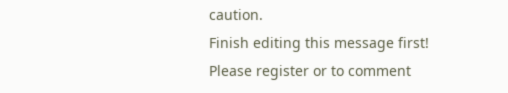caution.
Finish editing this message first!
Please register or to comment